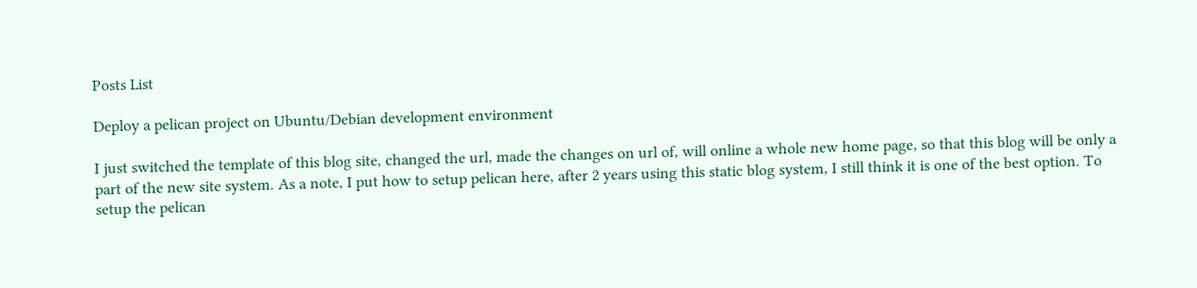Posts List

Deploy a pelican project on Ubuntu/Debian development environment

I just switched the template of this blog site, changed the url, made the changes on url of, will online a whole new home page, so that this blog will be only a part of the new site system. As a note, I put how to setup pelican here, after 2 years using this static blog system, I still think it is one of the best option. To setup the pelican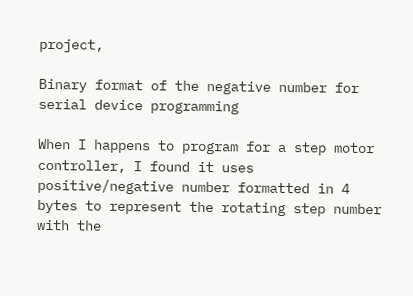project,

Binary format of the negative number for serial device programming

When I happens to program for a step motor controller, I found it uses positive/negative number formatted in 4 bytes to represent the rotating step number with the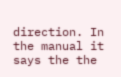direction. In the manual it says the the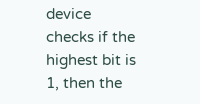device checks if the highest bit is 1, then the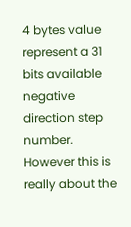4 bytes value represent a 31 bits available negative direction step number. However this is really about the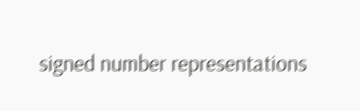signed number representations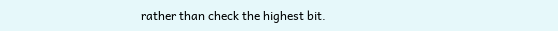rather than check the highest bit.